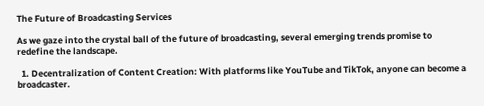The Future of Broadcasting Services

As we gaze into the crystal ball of the future of broadcasting, several emerging trends promise to redefine the landscape.

  1. Decentralization of Content Creation: With platforms like YouTube and TikTok, anyone can become a broadcaster.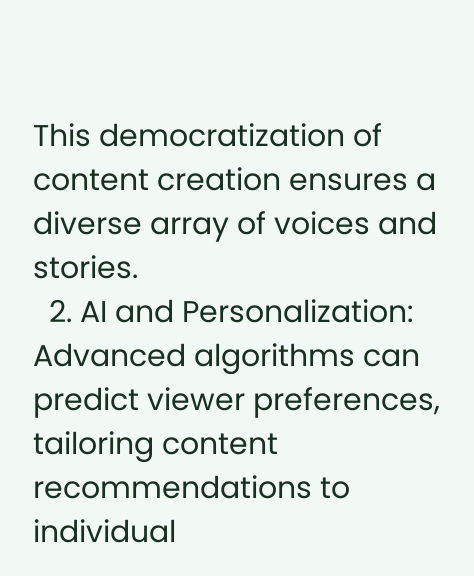This democratization of content creation ensures a diverse array of voices and stories.
  2. AI and Personalization: Advanced algorithms can predict viewer preferences, tailoring content recommendations to individual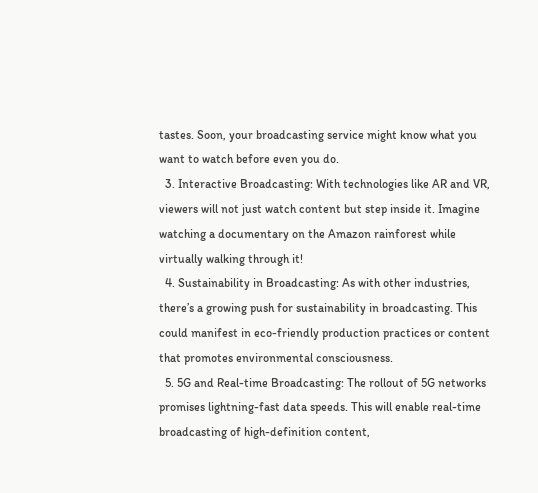tastes. Soon, your broadcasting service might know what you want to watch before even you do.
  3. Interactive Broadcasting: With technologies like AR and VR, viewers will not just watch content but step inside it. Imagine watching a documentary on the Amazon rainforest while virtually walking through it!
  4. Sustainability in Broadcasting: As with other industries, there’s a growing push for sustainability in broadcasting. This could manifest in eco-friendly production practices or content that promotes environmental consciousness.
  5. 5G and Real-time Broadcasting: The rollout of 5G networks promises lightning-fast data speeds. This will enable real-time broadcasting of high-definition content,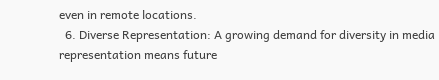even in remote locations.
  6. Diverse Representation: A growing demand for diversity in media representation means future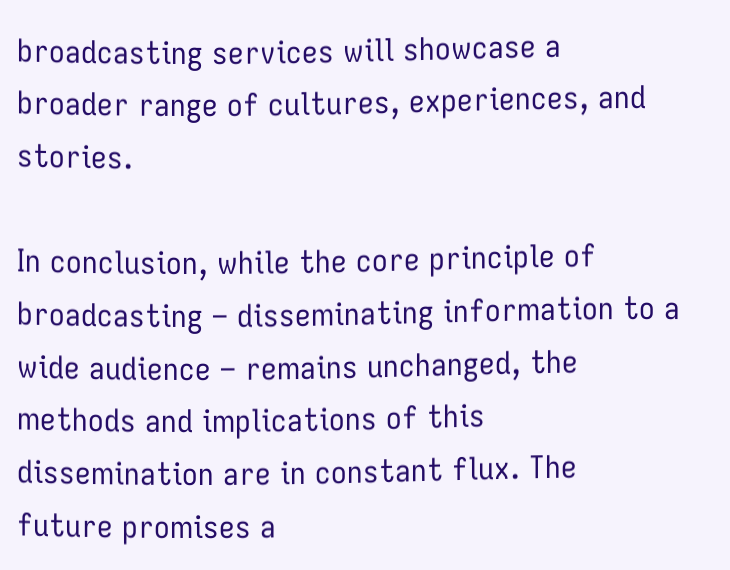broadcasting services will showcase a broader range of cultures, experiences, and stories.

In conclusion, while the core principle of broadcasting – disseminating information to a wide audience – remains unchanged, the methods and implications of this dissemination are in constant flux. The future promises a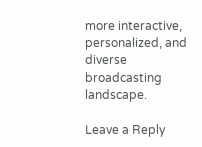more interactive, personalized, and diverse broadcasting landscape.

Leave a Reply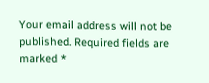Your email address will not be published. Required fields are marked *